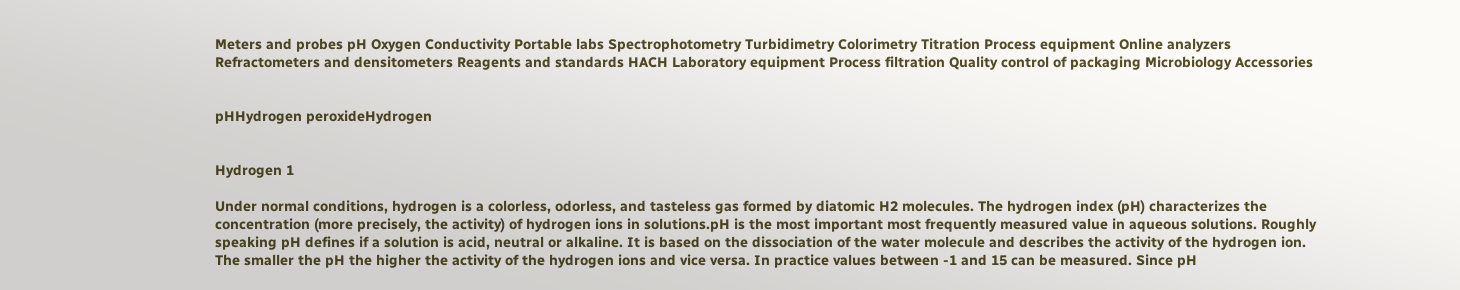Meters and probes pH Oxygen Conductivity Portable labs Spectrophotometry Turbidimetry Colorimetry Titration Process equipment Online analyzers Refractometers and densitometers Reagents and standards HACH Laboratory equipment Process filtration Quality control of packaging Microbiology Accessories


pHHydrogen peroxideHydrogen


Hydrogen 1

Under normal conditions, hydrogen is a colorless, odorless, and tasteless gas formed by diatomic H2 molecules. The hydrogen index (pH) characterizes the concentration (more precisely, the activity) of hydrogen ions in solutions.pH is the most important most frequently measured value in aqueous solutions. Roughly speaking pH defines if a solution is acid, neutral or alkaline. It is based on the dissociation of the water molecule and describes the activity of the hydrogen ion. The smaller the pH the higher the activity of the hydrogen ions and vice versa. In practice values between -1 and 15 can be measured. Since pH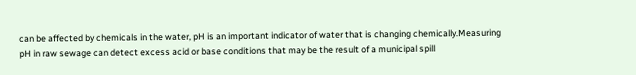can be affected by chemicals in the water, pH is an important indicator of water that is changing chemically.Measuring pH in raw sewage can detect excess acid or base conditions that may be the result of a municipal spill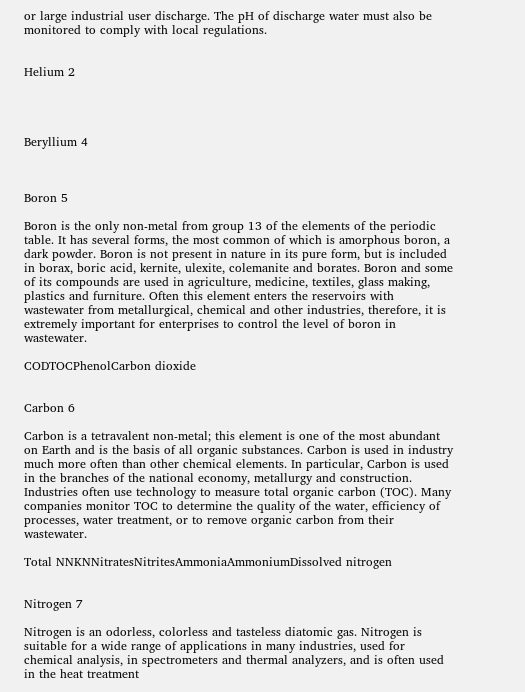or large industrial user discharge. The pH of discharge water must also be monitored to comply with local regulations.


Helium 2




Beryllium 4



Boron 5

Boron is the only non-metal from group 13 of the elements of the periodic table. It has several forms, the most common of which is amorphous boron, a dark powder. Boron is not present in nature in its pure form, but is included in borax, boric acid, kernite, ulexite, colemanite and borates. Boron and some of its compounds are used in agriculture, medicine, textiles, glass making, plastics and furniture. Often this element enters the reservoirs with wastewater from metallurgical, chemical and other industries, therefore, it is extremely important for enterprises to control the level of boron in wastewater.

CODTOCPhenolCarbon dioxide


Carbon 6

Carbon is a tetravalent non-metal; this element is one of the most abundant on Earth and is the basis of all organic substances. Carbon is used in industry much more often than other chemical elements. In particular, Carbon is used in the branches of the national economy, metallurgy and construction. Industries often use technology to measure total organic carbon (TOC). Many companies monitor TOC to determine the quality of the water, efficiency of processes, water treatment, or to remove organic carbon from their wastewater.

Total NNKNNitratesNitritesAmmoniaAmmoniumDissolved nitrogen


Nitrogen 7

Nitrogen is an odorless, colorless and tasteless diatomic gas. Nitrogen is suitable for a wide range of applications in many industries, used for chemical analysis, in spectrometers and thermal analyzers, and is often used in the heat treatment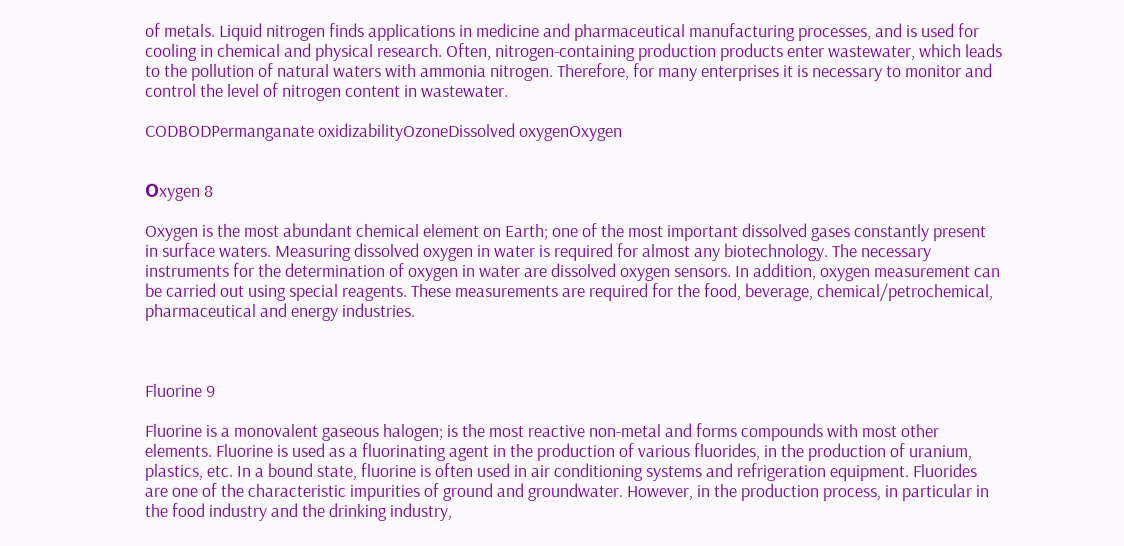of metals. Liquid nitrogen finds applications in medicine and pharmaceutical manufacturing processes, and is used for cooling in chemical and physical research. Often, nitrogen-containing production products enter wastewater, which leads to the pollution of natural waters with ammonia nitrogen. Therefore, for many enterprises it is necessary to monitor and control the level of nitrogen content in wastewater.

CODBODPermanganate oxidizabilityOzoneDissolved oxygenOxygen


Оxygen 8

Oxygen is the most abundant chemical element on Earth; one of the most important dissolved gases constantly present in surface waters. Measuring dissolved oxygen in water is required for almost any biotechnology. The necessary instruments for the determination of oxygen in water are dissolved oxygen sensors. In addition, oxygen measurement can be carried out using special reagents. These measurements are required for the food, beverage, chemical/petrochemical, pharmaceutical and energy industries.



Fluorine 9

Fluorine is a monovalent gaseous halogen; is the most reactive non-metal and forms compounds with most other elements. Fluorine is used as a fluorinating agent in the production of various fluorides, in the production of uranium, plastics, etc. In a bound state, fluorine is often used in air conditioning systems and refrigeration equipment. Fluorides are one of the characteristic impurities of ground and groundwater. However, in the production process, in particular in the food industry and the drinking industry,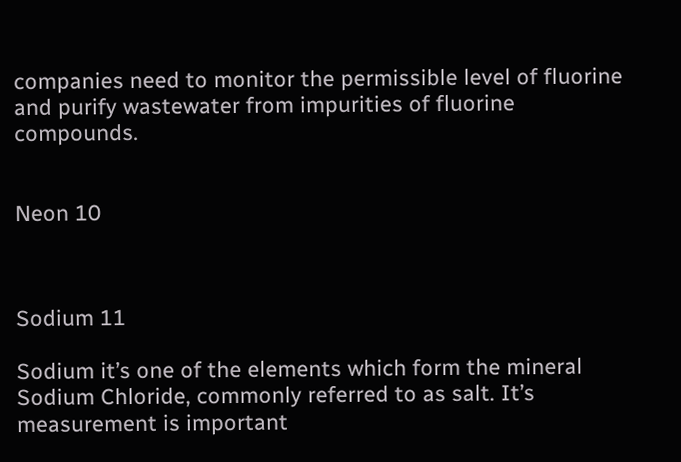companies need to monitor the permissible level of fluorine and purify wastewater from impurities of fluorine compounds.


Neon 10



Sodium 11

Sodium it’s one of the elements which form the mineral Sodium Chloride, commonly referred to as salt. It’s measurement is important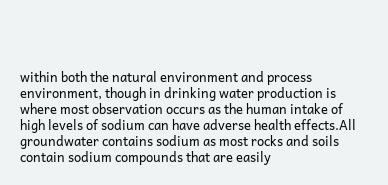within both the natural environment and process environment, though in drinking water production is where most observation occurs as the human intake of high levels of sodium can have adverse health effects.All groundwater contains sodium as most rocks and soils contain sodium compounds that are easily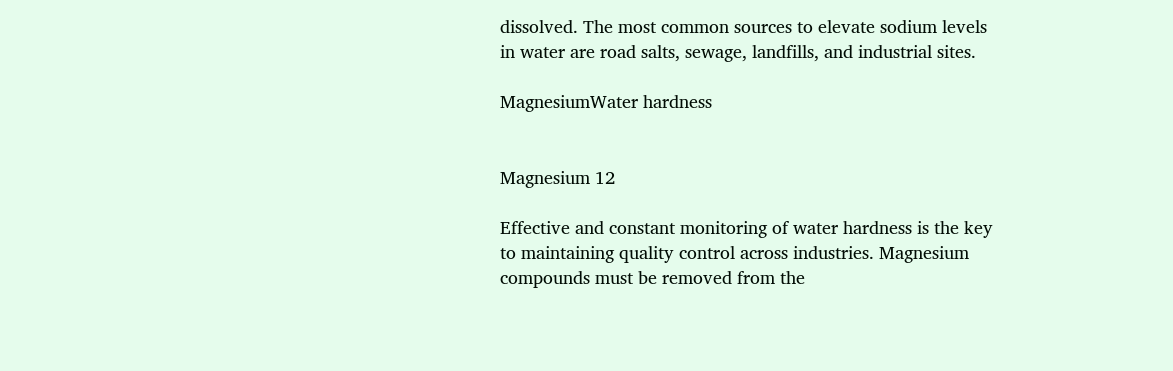dissolved. The most common sources to elevate sodium levels in water are road salts, sewage, landfills, and industrial sites.

MagnesiumWater hardness


Magnesium 12

Effective and constant monitoring of water hardness is the key to maintaining quality control across industries. Magnesium compounds must be removed from the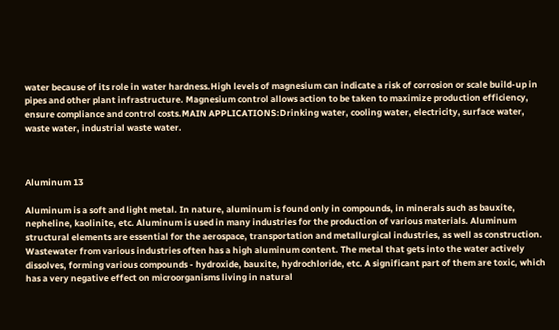water because of its role in water hardness.High levels of magnesium can indicate a risk of corrosion or scale build-up in pipes and other plant infrastructure. Magnesium control allows action to be taken to maximize production efficiency, ensure compliance and control costs.MAIN APPLICATIONS:Drinking water, cooling water, electricity, surface water, waste water, industrial waste water.



Аluminum 13

Aluminum is a soft and light metal. In nature, aluminum is found only in compounds, in minerals such as bauxite, nepheline, kaolinite, etc. Aluminum is used in many industries for the production of various materials. Aluminum structural elements are essential for the aerospace, transportation and metallurgical industries, as well as construction. Wastewater from various industries often has a high aluminum content. The metal that gets into the water actively dissolves, forming various compounds - hydroxide, bauxite, hydrochloride, etc. A significant part of them are toxic, which has a very negative effect on microorganisms living in natural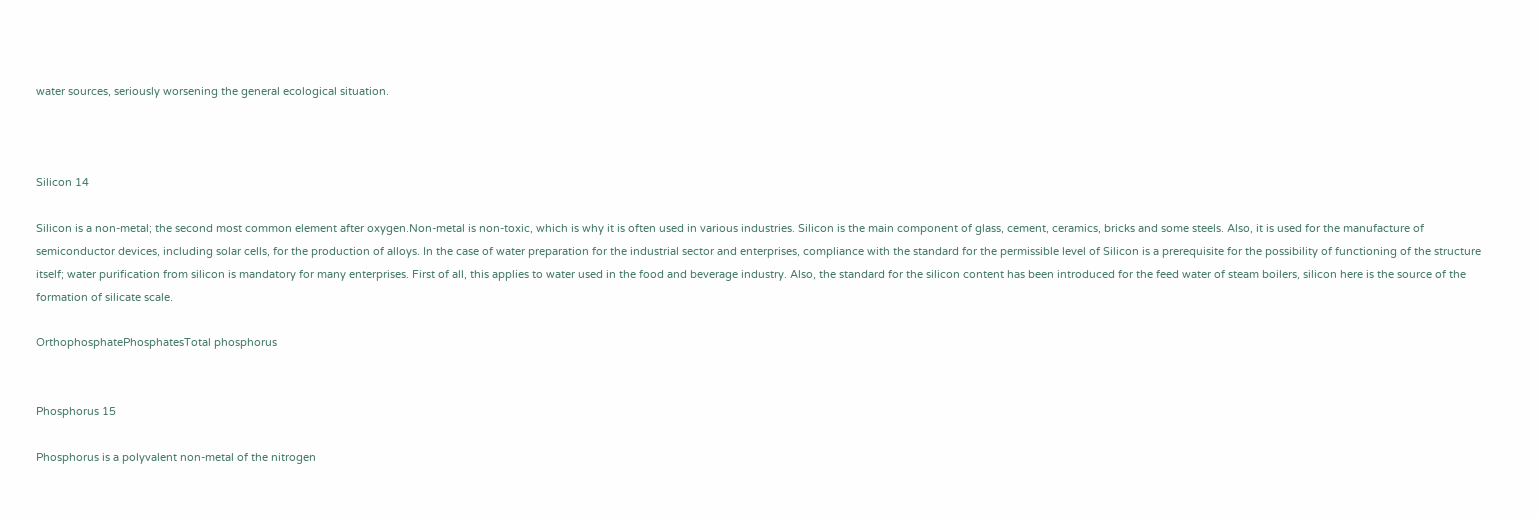water sources, seriously worsening the general ecological situation.



Silicon 14

Silicon is a non-metal; the second most common element after oxygen.Non-metal is non-toxic, which is why it is often used in various industries. Silicon is the main component of glass, cement, ceramics, bricks and some steels. Also, it is used for the manufacture of semiconductor devices, including solar cells, for the production of alloys. In the case of water preparation for the industrial sector and enterprises, compliance with the standard for the permissible level of Silicon is a prerequisite for the possibility of functioning of the structure itself; water purification from silicon is mandatory for many enterprises. First of all, this applies to water used in the food and beverage industry. Also, the standard for the silicon content has been introduced for the feed water of steam boilers, silicon here is the source of the formation of silicate scale.

OrthophosphatePhosphatesTotal phosphorus


Phosphorus 15

Phosphorus is a polyvalent non-metal of the nitrogen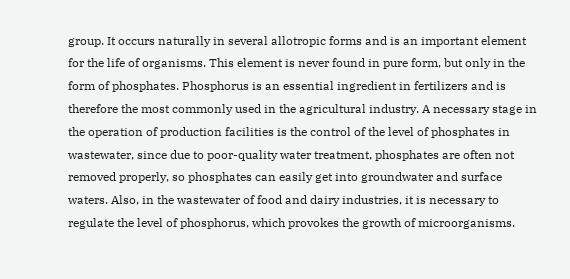group. It occurs naturally in several allotropic forms and is an important element for the life of organisms. This element is never found in pure form, but only in the form of phosphates. Phosphorus is an essential ingredient in fertilizers and is therefore the most commonly used in the agricultural industry. A necessary stage in the operation of production facilities is the control of the level of phosphates in wastewater, since due to poor-quality water treatment, phosphates are often not removed properly, so phosphates can easily get into groundwater and surface waters. Also, in the wastewater of food and dairy industries, it is necessary to regulate the level of phosphorus, which provokes the growth of microorganisms.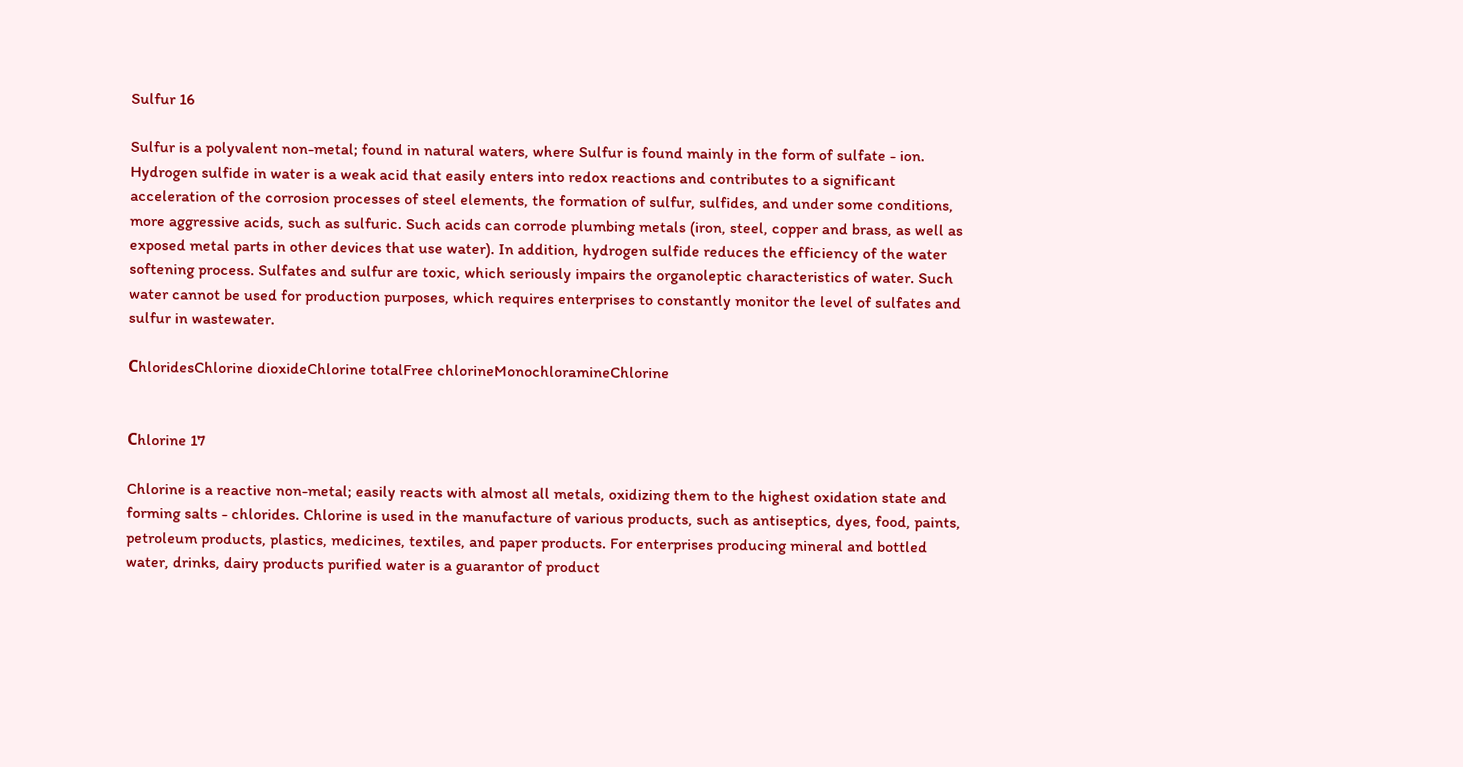Sulfur 16

Sulfur is a polyvalent non-metal; found in natural waters, where Sulfur is found mainly in the form of sulfate - ion. Hydrogen sulfide in water is a weak acid that easily enters into redox reactions and contributes to a significant acceleration of the corrosion processes of steel elements, the formation of sulfur, sulfides, and under some conditions, more aggressive acids, such as sulfuric. Such acids can corrode plumbing metals (iron, steel, copper and brass, as well as exposed metal parts in other devices that use water). In addition, hydrogen sulfide reduces the efficiency of the water softening process. Sulfates and sulfur are toxic, which seriously impairs the organoleptic characteristics of water. Such water cannot be used for production purposes, which requires enterprises to constantly monitor the level of sulfates and sulfur in wastewater.

СhloridesChlorine dioxideChlorine totalFree chlorineMonochloramineChlorine


Сhlorine 17

Chlorine is a reactive non-metal; easily reacts with almost all metals, oxidizing them to the highest oxidation state and forming salts - chlorides. Chlorine is used in the manufacture of various products, such as antiseptics, dyes, food, paints, petroleum products, plastics, medicines, textiles, and paper products. For enterprises producing mineral and bottled water, drinks, dairy products purified water is a guarantor of product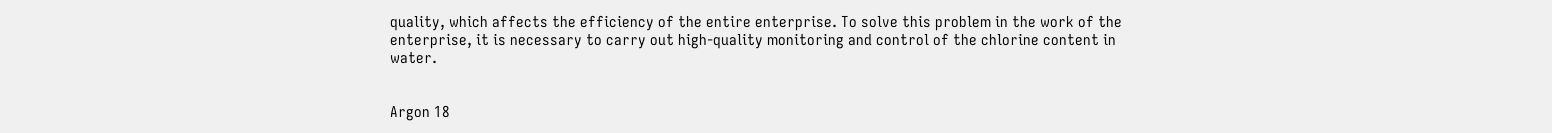quality, which affects the efficiency of the entire enterprise. To solve this problem in the work of the enterprise, it is necessary to carry out high-quality monitoring and control of the chlorine content in water.


Argon 18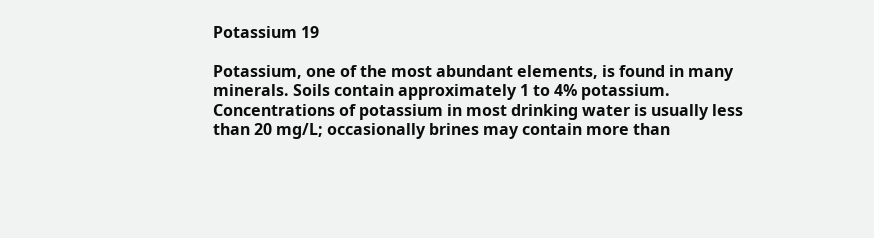Potassium 19

Potassium, one of the most abundant elements, is found in many minerals. Soils contain approximately 1 to 4% potassium. Concentrations of potassium in most drinking water is usually less than 20 mg/L; occasionally brines may contain more than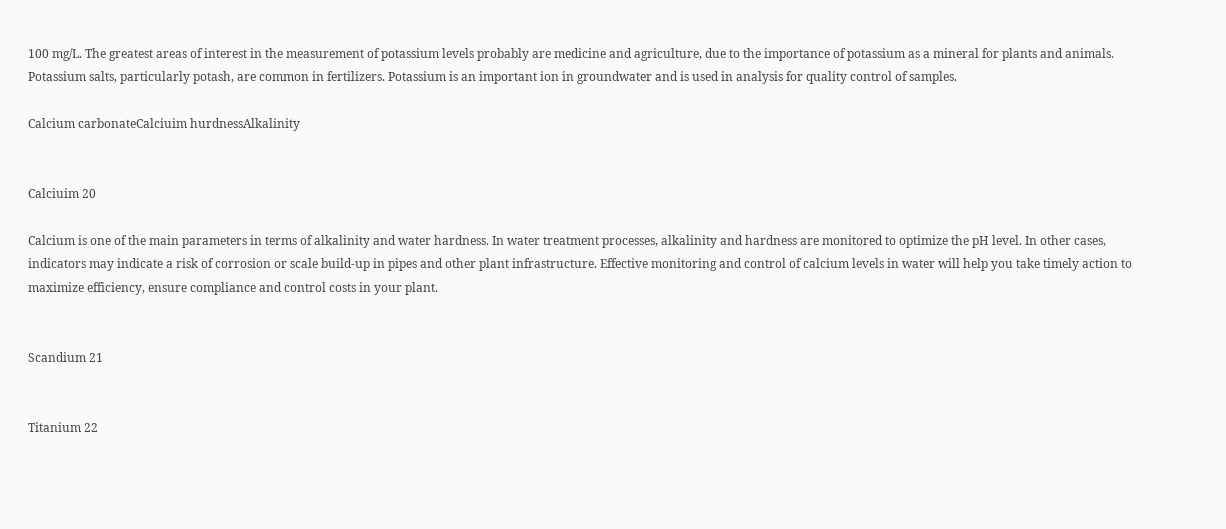100 mg/L. The greatest areas of interest in the measurement of potassium levels probably are medicine and agriculture, due to the importance of potassium as a mineral for plants and animals. Potassium salts, particularly potash, are common in fertilizers. Potassium is an important ion in groundwater and is used in analysis for quality control of samples.

Calcium carbonateCalciuim hurdnessAlkalinity


Calciuim 20

Calcium is one of the main parameters in terms of alkalinity and water hardness. In water treatment processes, alkalinity and hardness are monitored to optimize the pH level. In other cases, indicators may indicate a risk of corrosion or scale build-up in pipes and other plant infrastructure. Effective monitoring and control of calcium levels in water will help you take timely action to maximize efficiency, ensure compliance and control costs in your plant.


Scandium 21


Titanium 22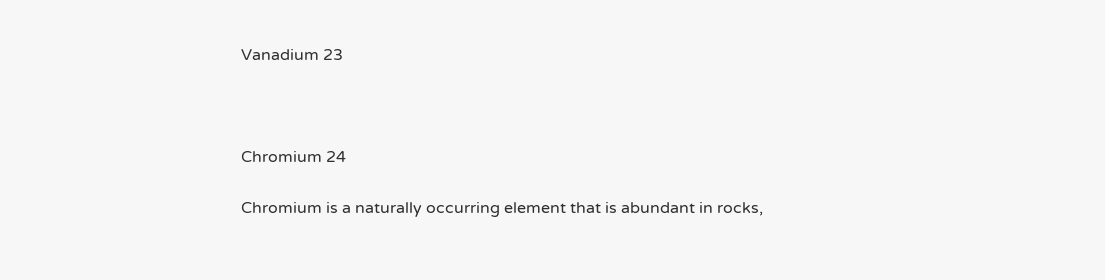Vanadium 23



Chromium 24

Chromium is a naturally occurring element that is abundant in rocks,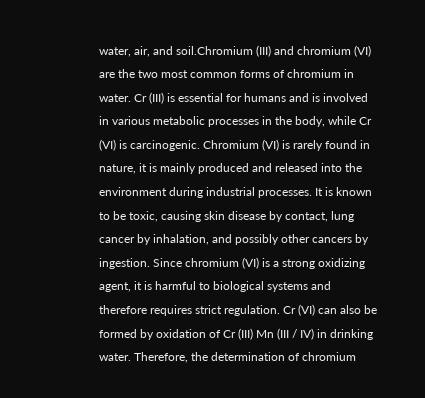water, air, and soil.Chromium (III) and chromium (VI) are the two most common forms of chromium in water. Cr (III) is essential for humans and is involved in various metabolic processes in the body, while Cr (VI) is carcinogenic. Chromium (VI) is rarely found in nature, it is mainly produced and released into the environment during industrial processes. It is known to be toxic, causing skin disease by contact, lung cancer by inhalation, and possibly other cancers by ingestion. Since chromium (VI) is a strong oxidizing agent, it is harmful to biological systems and therefore requires strict regulation. Cr (VI) can also be formed by oxidation of Cr (III) Mn (III / IV) in drinking water. Therefore, the determination of chromium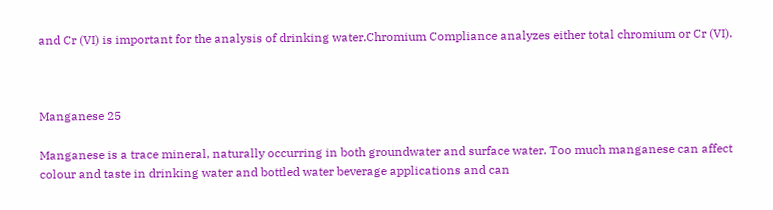and Cr (VI) is important for the analysis of drinking water.Chromium Compliance analyzes either total chromium or Cr (VI).



Manganese 25

Manganese is a trace mineral, naturally occurring in both groundwater and surface water. Too much manganese can affect colour and taste in drinking water and bottled water beverage applications and can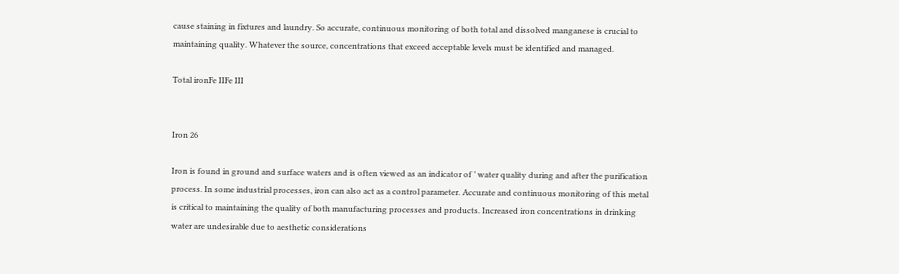cause staining in fixtures and laundry. So accurate, continuous monitoring of both total and dissolved manganese is crucial to maintaining quality. Whatever the source, concentrations that exceed acceptable levels must be identified and managed.

Total ironFe IIFe III


Iron 26

Iron is found in ground and surface waters and is often viewed as an indicator of ’ water quality during and after the purification process. In some industrial processes, iron can also act as a control parameter. Accurate and continuous monitoring of this metal is critical to maintaining the quality of both manufacturing processes and products. Increased iron concentrations in drinking water are undesirable due to aesthetic considerations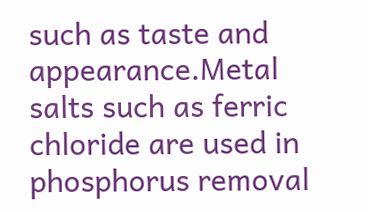such as taste and appearance.Metal salts such as ferric chloride are used in phosphorus removal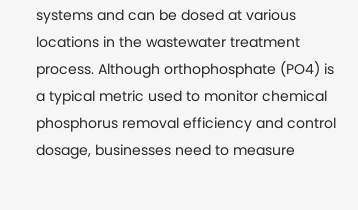systems and can be dosed at various locations in the wastewater treatment process. Although orthophosphate (PO4) is a typical metric used to monitor chemical phosphorus removal efficiency and control dosage, businesses need to measure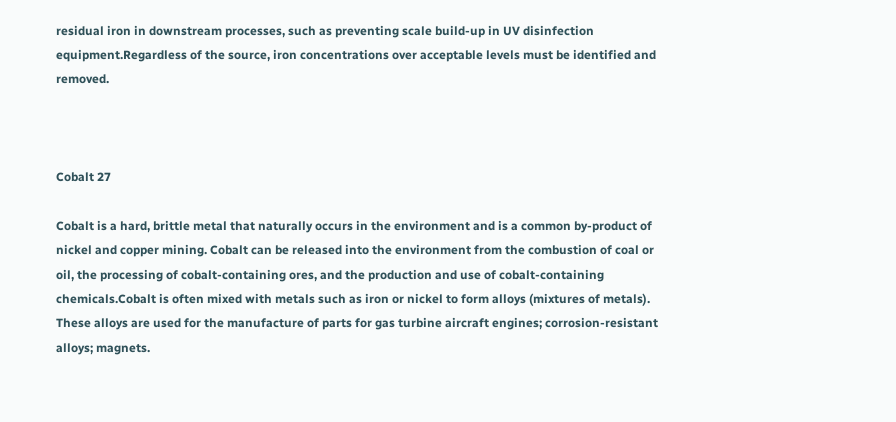residual iron in downstream processes, such as preventing scale build-up in UV disinfection equipment.Regardless of the source, iron concentrations over acceptable levels must be identified and removed.



Cobalt 27

Cobalt is a hard, brittle metal that naturally occurs in the environment and is a common by-product of nickel and copper mining. Cobalt can be released into the environment from the combustion of coal or oil, the processing of cobalt-containing ores, and the production and use of cobalt-containing chemicals.Cobalt is often mixed with metals such as iron or nickel to form alloys (mixtures of metals). These alloys are used for the manufacture of parts for gas turbine aircraft engines; corrosion-resistant alloys; magnets.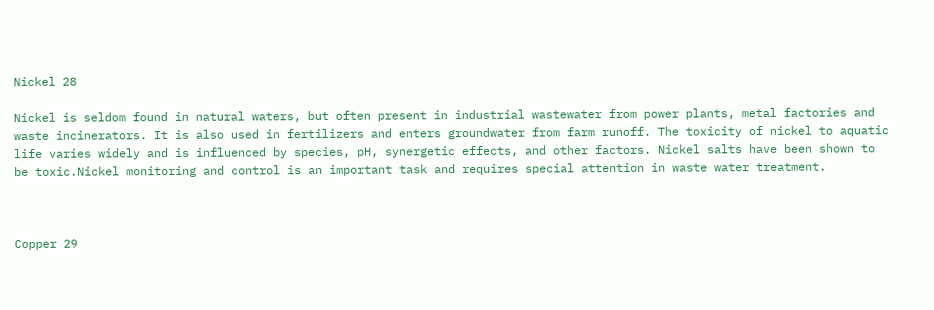Nickel 28

Nickel is seldom found in natural waters, but often present in industrial wastewater from power plants, metal factories and waste incinerators. It is also used in fertilizers and enters groundwater from farm runoff. The toxicity of nickel to aquatic life varies widely and is influenced by species, pH, synergetic effects, and other factors. Nickel salts have been shown to be toxic.Nickel monitoring and control is an important task and requires special attention in waste water treatment.



Copper 29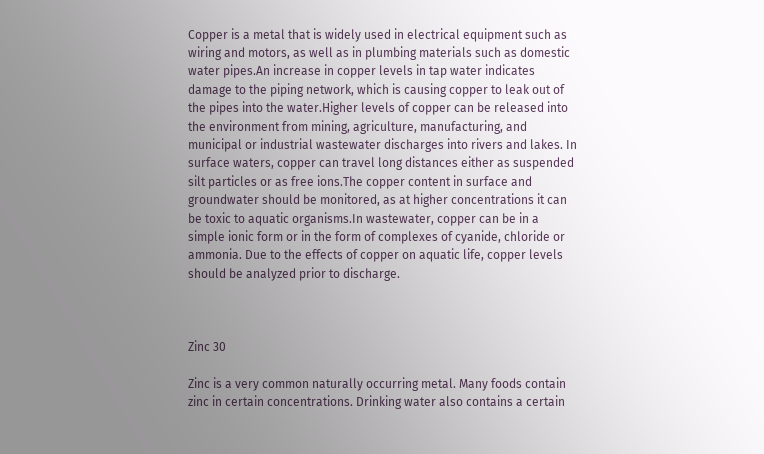Copper is a metal that is widely used in electrical equipment such as wiring and motors, as well as in plumbing materials such as domestic water pipes.An increase in copper levels in tap water indicates damage to the piping network, which is causing copper to leak out of the pipes into the water.Higher levels of copper can be released into the environment from mining, agriculture, manufacturing, and municipal or industrial wastewater discharges into rivers and lakes. In surface waters, copper can travel long distances either as suspended silt particles or as free ions.The copper content in surface and groundwater should be monitored, as at higher concentrations it can be toxic to aquatic organisms.In wastewater, copper can be in a simple ionic form or in the form of complexes of cyanide, chloride or ammonia. Due to the effects of copper on aquatic life, copper levels should be analyzed prior to discharge.



Zinc 30

Zinc is a very common naturally occurring metal. Many foods contain zinc in certain concentrations. Drinking water also contains a certain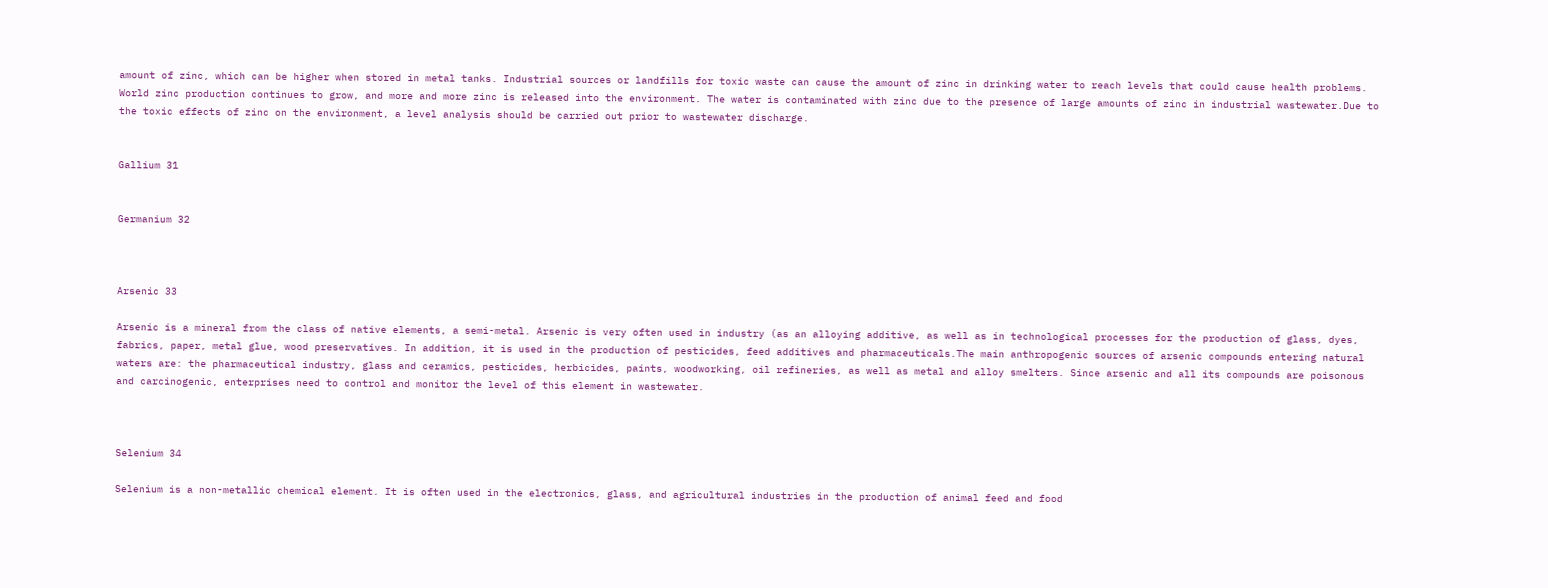amount of zinc, which can be higher when stored in metal tanks. Industrial sources or landfills for toxic waste can cause the amount of zinc in drinking water to reach levels that could cause health problems. World zinc production continues to grow, and more and more zinc is released into the environment. The water is contaminated with zinc due to the presence of large amounts of zinc in industrial wastewater.Due to the toxic effects of zinc on the environment, a level analysis should be carried out prior to wastewater discharge.


Gallium 31


Germanium 32



Arsenic 33

Arsenic is a mineral from the class of native elements, a semi-metal. Arsenic is very often used in industry (as an alloying additive, as well as in technological processes for the production of glass, dyes, fabrics, paper, metal glue, wood preservatives. In addition, it is used in the production of pesticides, feed additives and pharmaceuticals.The main anthropogenic sources of arsenic compounds entering natural waters are: the pharmaceutical industry, glass and ceramics, pesticides, herbicides, paints, woodworking, oil refineries, as well as metal and alloy smelters. Since arsenic and all its compounds are poisonous and carcinogenic, enterprises need to control and monitor the level of this element in wastewater.



Selenium 34

Selenium is a non-metallic chemical element. It is often used in the electronics, glass, and agricultural industries in the production of animal feed and food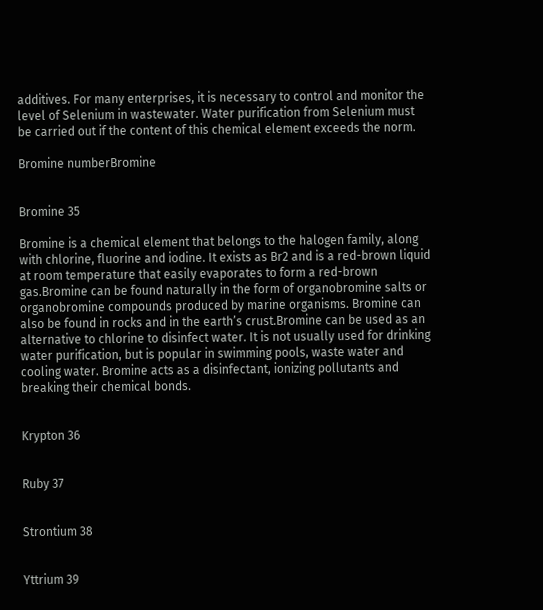additives. For many enterprises, it is necessary to control and monitor the level of Selenium in wastewater. Water purification from Selenium must be carried out if the content of this chemical element exceeds the norm.

Bromine numberBromine


Bromine 35

Bromine is a chemical element that belongs to the halogen family, along with chlorine, fluorine and iodine. It exists as Br2 and is a red-brown liquid at room temperature that easily evaporates to form a red-brown gas.Bromine can be found naturally in the form of organobromine salts or organobromine compounds produced by marine organisms. Bromine can also be found in rocks and in the earth’s crust.Bromine can be used as an alternative to chlorine to disinfect water. It is not usually used for drinking water purification, but is popular in swimming pools, waste water and cooling water. Bromine acts as a disinfectant, ionizing pollutants and breaking their chemical bonds.


Krypton 36


Ruby 37


Strontium 38


Yttrium 39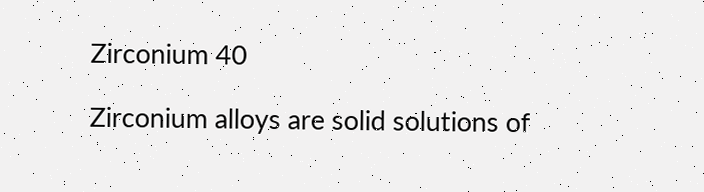Zirconium 40

Zirconium alloys are solid solutions of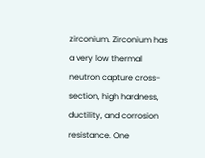zirconium. Zirconium has a very low thermal neutron capture cross-section, high hardness, ductility, and corrosion resistance. One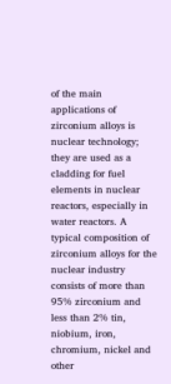of the main applications of zirconium alloys is nuclear technology; they are used as a cladding for fuel elements in nuclear reactors, especially in water reactors. A typical composition of zirconium alloys for the nuclear industry consists of more than 95% zirconium and less than 2% tin, niobium, iron, chromium, nickel and other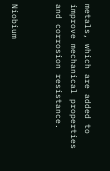metals, which are added to improve mechanical properties and corrosion resistance.


Niobium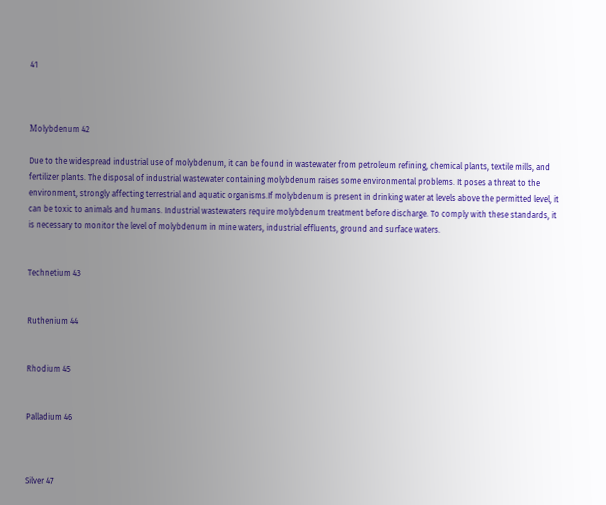41



Мolybdenum 42

Due to the widespread industrial use of molybdenum, it can be found in wastewater from petroleum refining, chemical plants, textile mills, and fertilizer plants. The disposal of industrial wastewater containing molybdenum raises some environmental problems. It poses a threat to the environment, strongly affecting terrestrial and aquatic organisms.If molybdenum is present in drinking water at levels above the permitted level, it can be toxic to animals and humans. Industrial wastewaters require molybdenum treatment before discharge. To comply with these standards, it is necessary to monitor the level of molybdenum in mine waters, industrial effluents, ground and surface waters.


Technetium 43


Ruthenium 44


Rhodium 45


Palladium 46



Silver 47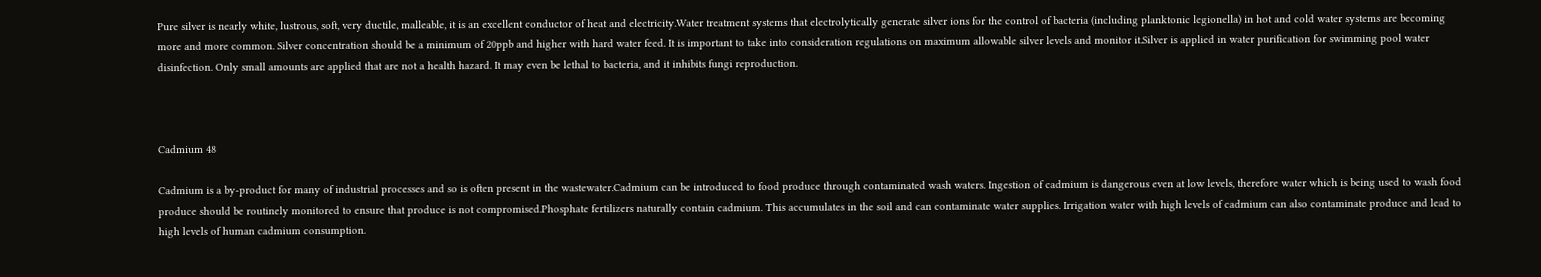Pure silver is nearly white, lustrous, soft, very ductile, malleable, it is an excellent conductor of heat and electricity.Water treatment systems that electrolytically generate silver ions for the control of bacteria (including planktonic legionella) in hot and cold water systems are becoming more and more common. Silver concentration should be a minimum of 20ppb and higher with hard water feed. It is important to take into consideration regulations on maximum allowable silver levels and monitor it.Silver is applied in water purification for swimming pool water disinfection. Only small amounts are applied that are not a health hazard. It may even be lethal to bacteria, and it inhibits fungi reproduction.



Cadmium 48

Cadmium is a by-product for many of industrial processes and so is often present in the wastewater.Cadmium can be introduced to food produce through contaminated wash waters. Ingestion of cadmium is dangerous even at low levels, therefore water which is being used to wash food produce should be routinely monitored to ensure that produce is not compromised.Phosphate fertilizers naturally contain cadmium. This accumulates in the soil and can contaminate water supplies. Irrigation water with high levels of cadmium can also contaminate produce and lead to high levels of human cadmium consumption.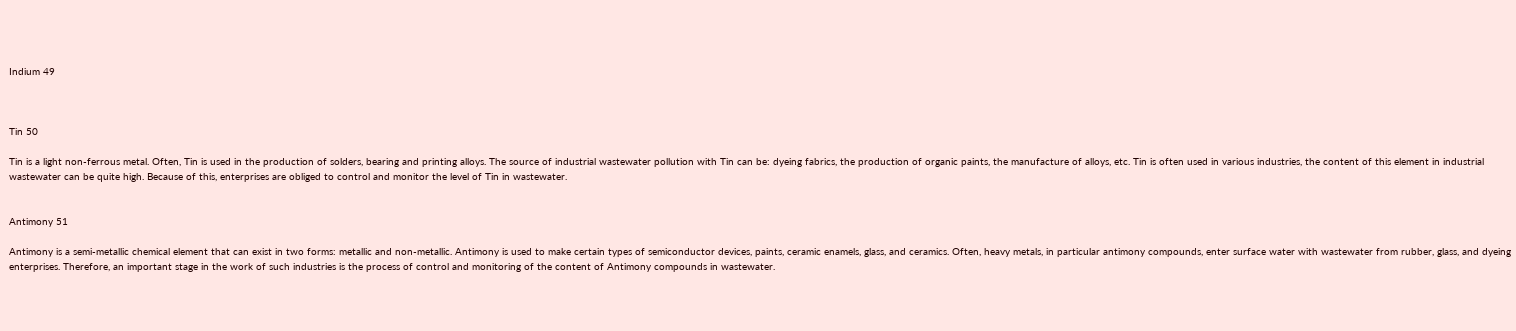Indium 49



Tin 50

Tin is a light non-ferrous metal. Often, Tin is used in the production of solders, bearing and printing alloys. The source of industrial wastewater pollution with Tin can be: dyeing fabrics, the production of organic paints, the manufacture of alloys, etc. Tin is often used in various industries, the content of this element in industrial wastewater can be quite high. Because of this, enterprises are obliged to control and monitor the level of Tin in wastewater.


Antimony 51

Antimony is a semi-metallic chemical element that can exist in two forms: metallic and non-metallic. Antimony is used to make certain types of semiconductor devices, paints, ceramic enamels, glass, and ceramics. Often, heavy metals, in particular antimony compounds, enter surface water with wastewater from rubber, glass, and dyeing enterprises. Therefore, an important stage in the work of such industries is the process of control and monitoring of the content of Antimony compounds in wastewater.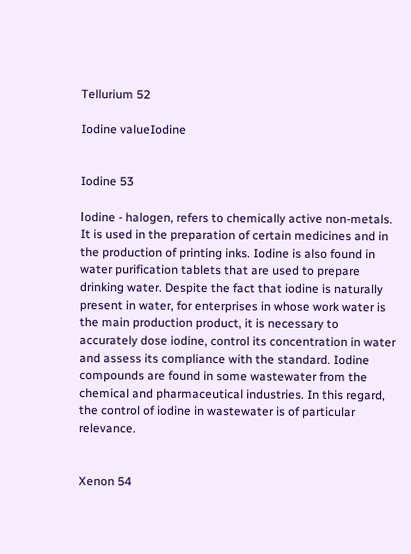Tellurium 52

Iodine valueIodine


Iodine 53

Іodine - halogen, refers to chemically active non-metals. It is used in the preparation of certain medicines and in the production of printing inks. Iodine is also found in water purification tablets that are used to prepare drinking water. Despite the fact that iodine is naturally present in water, for enterprises in whose work water is the main production product, it is necessary to accurately dose iodine, control its concentration in water and assess its compliance with the standard. Iodine compounds are found in some wastewater from the chemical and pharmaceutical industries. In this regard, the control of iodine in wastewater is of particular relevance.


Xenon 54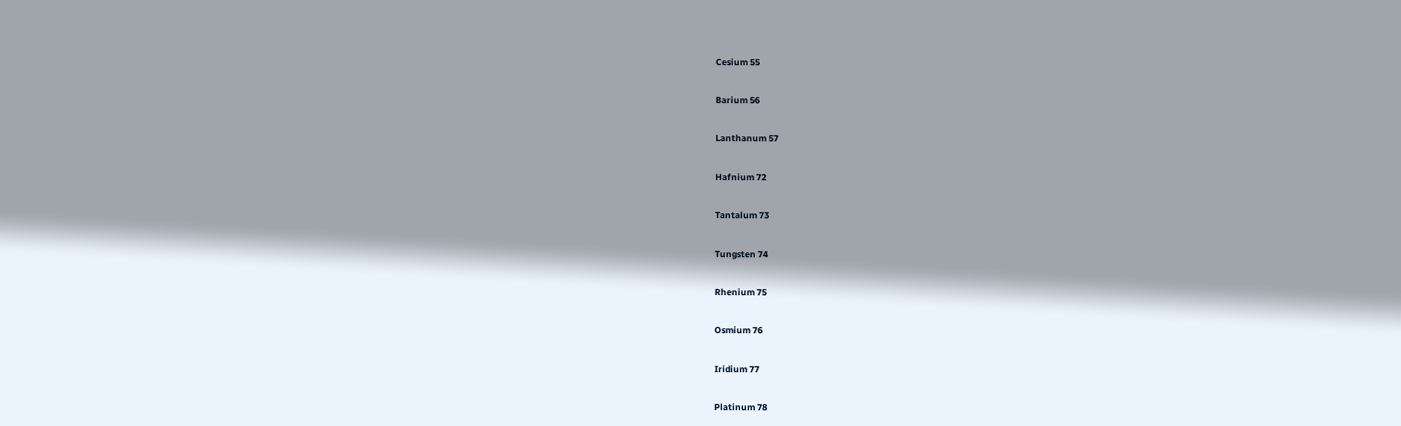Cesium 55


Barium 56


Lanthanum 57


Hafnium 72


Tantalum 73


Tungsten 74


Rhenium 75


Osmium 76


Iridium 77


Platinum 78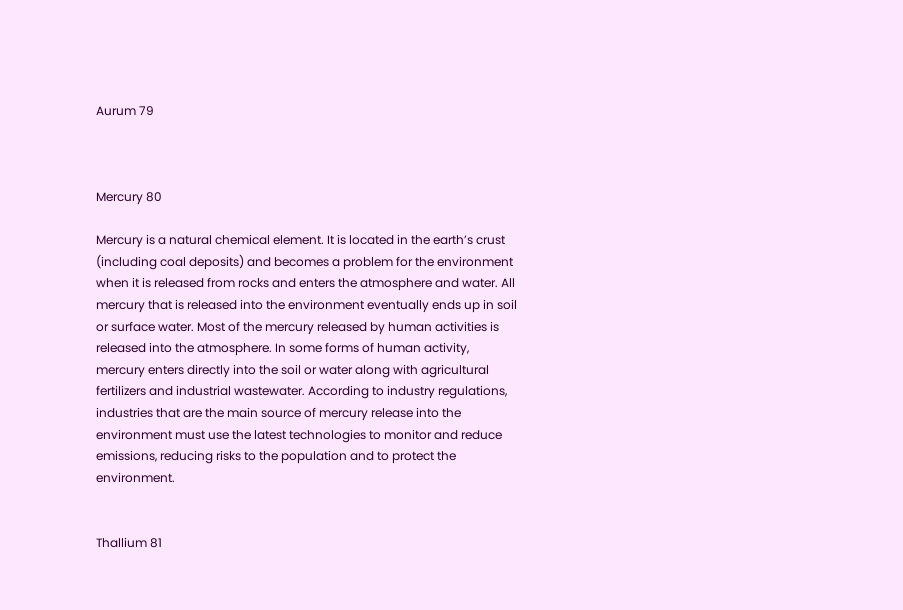Aurum 79



Mercury 80

Mercury is a natural chemical element. It is located in the earth’s crust (including coal deposits) and becomes a problem for the environment when it is released from rocks and enters the atmosphere and water. All mercury that is released into the environment eventually ends up in soil or surface water. Most of the mercury released by human activities is released into the atmosphere. In some forms of human activity, mercury enters directly into the soil or water along with agricultural fertilizers and industrial wastewater. According to industry regulations, industries that are the main source of mercury release into the environment must use the latest technologies to monitor and reduce emissions, reducing risks to the population and to protect the environment.


Thallium 81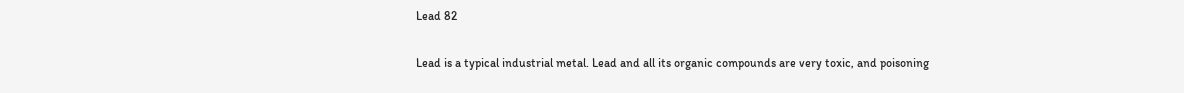Lead 82

Lead is a typical industrial metal. Lead and all its organic compounds are very toxic, and poisoning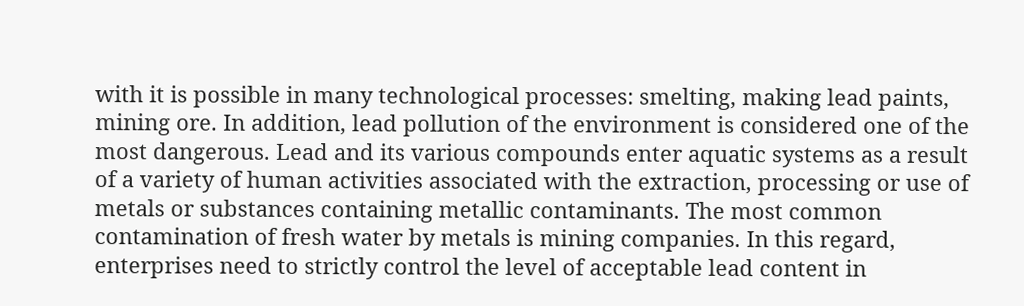with it is possible in many technological processes: smelting, making lead paints, mining ore. In addition, lead pollution of the environment is considered one of the most dangerous. Lead and its various compounds enter aquatic systems as a result of a variety of human activities associated with the extraction, processing or use of metals or substances containing metallic contaminants. The most common contamination of fresh water by metals is mining companies. In this regard, enterprises need to strictly control the level of acceptable lead content in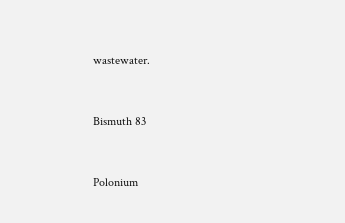wastewater.


Bismuth 83


Polonium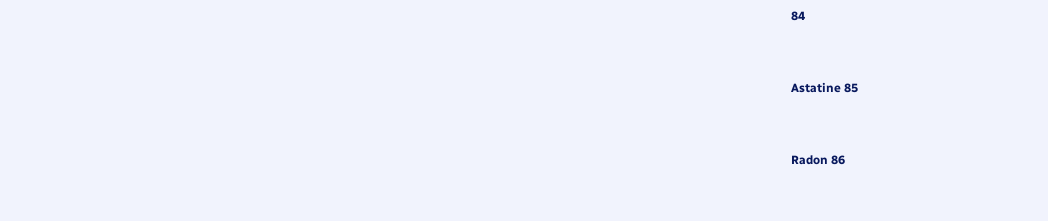84


Astatine 85


Radon 86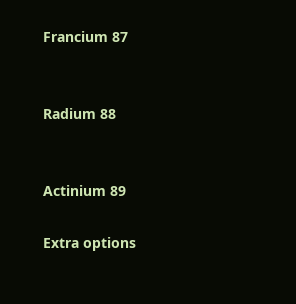Francium 87


Radium 88


Actinium 89

Extra options